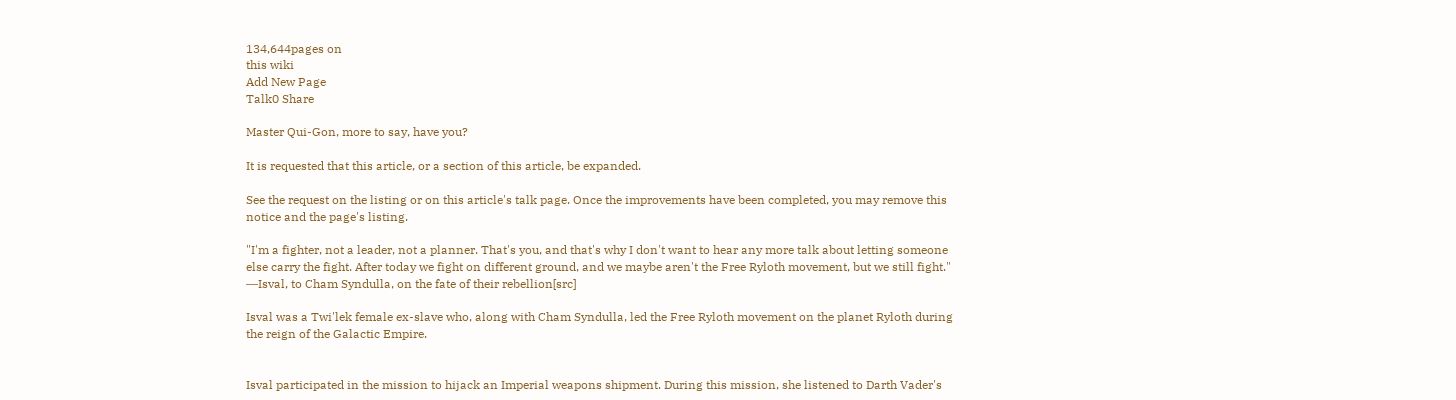134,644pages on
this wiki
Add New Page
Talk0 Share

Master Qui-Gon, more to say, have you?

It is requested that this article, or a section of this article, be expanded.

See the request on the listing or on this article's talk page. Once the improvements have been completed, you may remove this notice and the page's listing.

"I'm a fighter, not a leader, not a planner. That's you, and that's why I don't want to hear any more talk about letting someone else carry the fight. After today we fight on different ground, and we maybe aren't the Free Ryloth movement, but we still fight."
―Isval, to Cham Syndulla, on the fate of their rebellion[src]

Isval was a Twi'lek female ex-slave who, along with Cham Syndulla, led the Free Ryloth movement on the planet Ryloth during the reign of the Galactic Empire.


Isval participated in the mission to hijack an Imperial weapons shipment. During this mission, she listened to Darth Vader's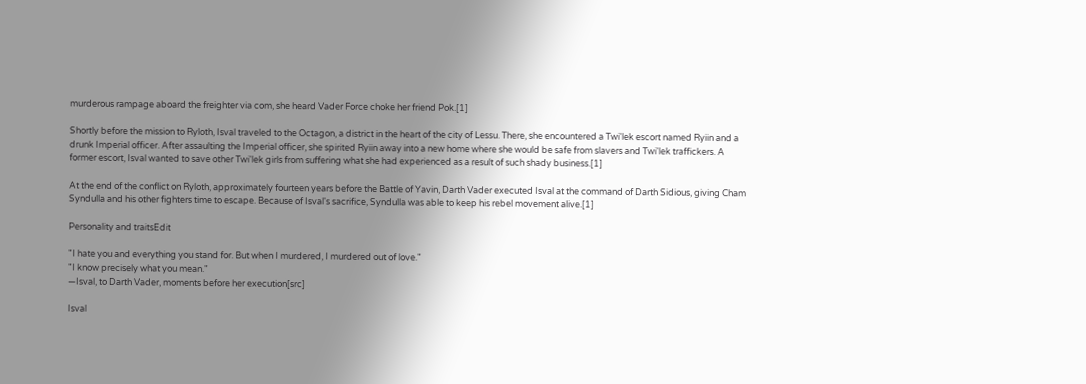murderous rampage aboard the freighter via com, she heard Vader Force choke her friend Pok.[1]

Shortly before the mission to Ryloth, Isval traveled to the Octagon, a district in the heart of the city of Lessu. There, she encountered a Twi'lek escort named Ryiin and a drunk Imperial officer. After assaulting the Imperial officer, she spirited Ryiin away into a new home where she would be safe from slavers and Twi'lek traffickers. A former escort, Isval wanted to save other Twi'lek girls from suffering what she had experienced as a result of such shady business.[1]

At the end of the conflict on Ryloth, approximately fourteen years before the Battle of Yavin, Darth Vader executed Isval at the command of Darth Sidious, giving Cham Syndulla and his other fighters time to escape. Because of Isval's sacrifice, Syndulla was able to keep his rebel movement alive.[1]

Personality and traitsEdit

"I hate you and everything you stand for. But when I murdered, I murdered out of love."
"I know precisely what you mean."
―Isval, to Darth Vader, moments before her execution[src]

Isval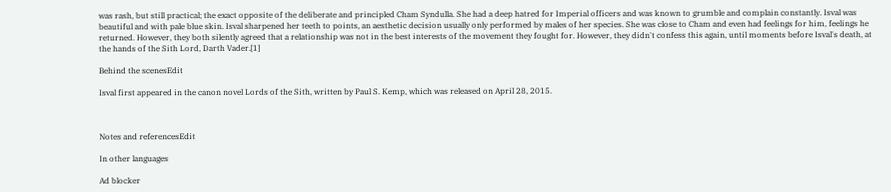was rash, but still practical; the exact opposite of the deliberate and principled Cham Syndulla. She had a deep hatred for Imperial officers and was known to grumble and complain constantly. Isval was beautiful and with pale blue skin. Isval sharpened her teeth to points, an aesthetic decision usually only performed by males of her species. She was close to Cham and even had feelings for him, feelings he returned. However, they both silently agreed that a relationship was not in the best interests of the movement they fought for. However, they didn't confess this again, until moments before Isval's death, at the hands of the Sith Lord, Darth Vader.[1]

Behind the scenesEdit

Isval first appeared in the canon novel Lords of the Sith, written by Paul S. Kemp, which was released on April 28, 2015.



Notes and referencesEdit

In other languages

Ad blocker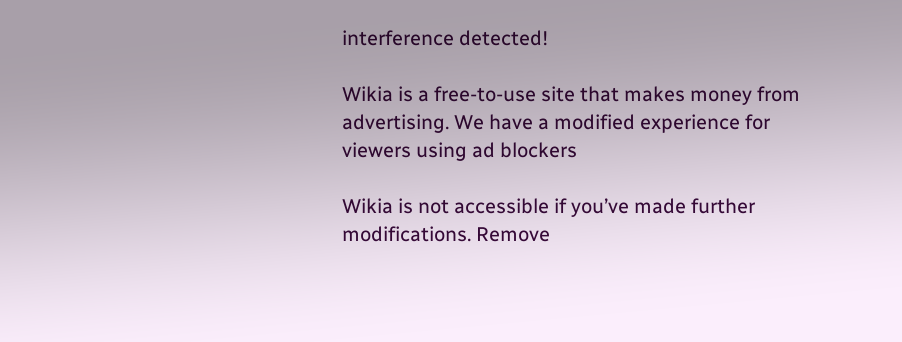interference detected!

Wikia is a free-to-use site that makes money from advertising. We have a modified experience for viewers using ad blockers

Wikia is not accessible if you’ve made further modifications. Remove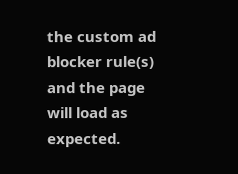the custom ad blocker rule(s) and the page will load as expected.